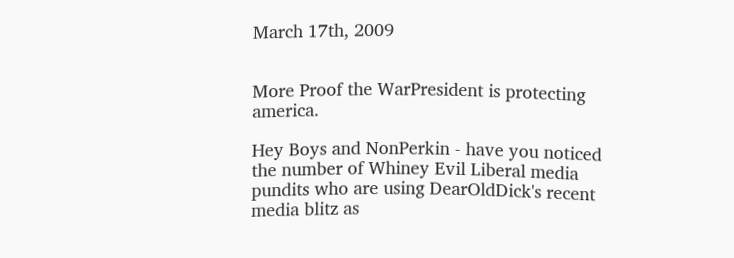March 17th, 2009


More Proof the WarPresident is protecting america.

Hey Boys and NonPerkin - have you noticed the number of Whiney Evil Liberal media pundits who are using DearOldDick's recent media blitz as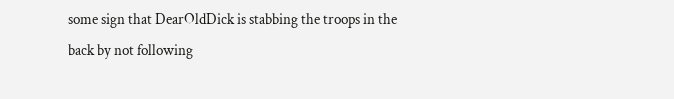some sign that DearOldDick is stabbing the troops in the back by not following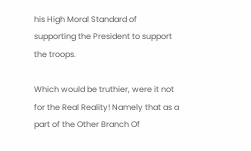his High Moral Standard of supporting the President to support the troops.

Which would be truthier, were it not for the Real Reality! Namely that as a part of the Other Branch Of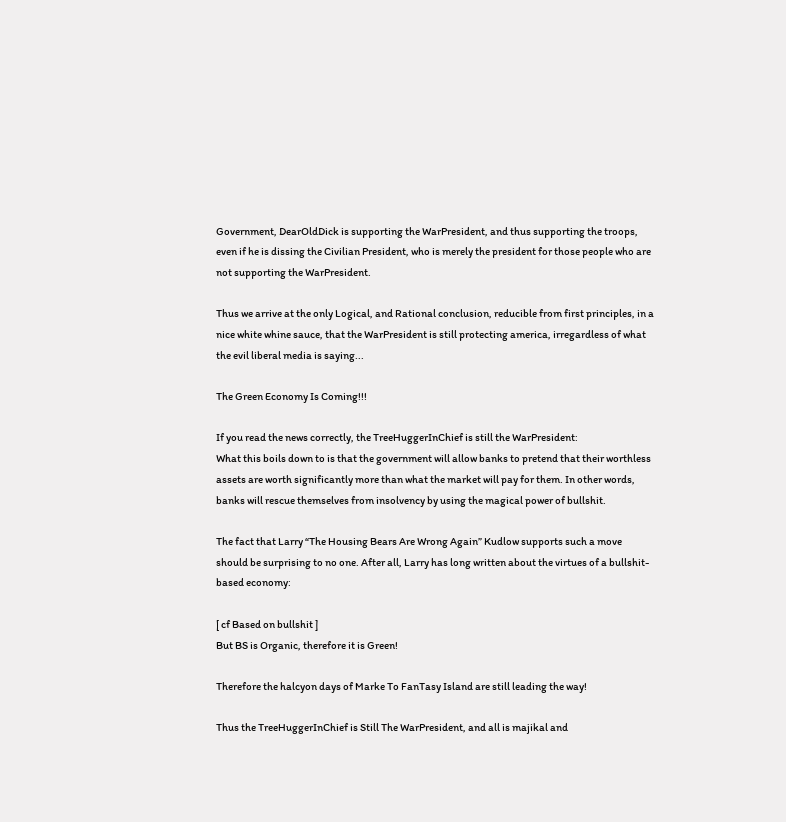Government, DearOldDick is supporting the WarPresident, and thus supporting the troops, even if he is dissing the Civilian President, who is merely the president for those people who are not supporting the WarPresident.

Thus we arrive at the only Logical, and Rational conclusion, reducible from first principles, in a nice white whine sauce, that the WarPresident is still protecting america, irregardless of what the evil liberal media is saying...

The Green Economy Is Coming!!!

If you read the news correctly, the TreeHuggerInChief is still the WarPresident:
What this boils down to is that the government will allow banks to pretend that their worthless assets are worth significantly more than what the market will pay for them. In other words, banks will rescue themselves from insolvency by using the magical power of bullshit.

The fact that Larry “The Housing Bears Are Wrong Again” Kudlow supports such a move should be surprising to no one. After all, Larry has long written about the virtues of a bullshit-based economy:

[ cf Based on bullshit ]
But BS is Organic, therefore it is Green!

Therefore the halcyon days of Marke To FanTasy Island are still leading the way!

Thus the TreeHuggerInChief is Still The WarPresident, and all is majikal and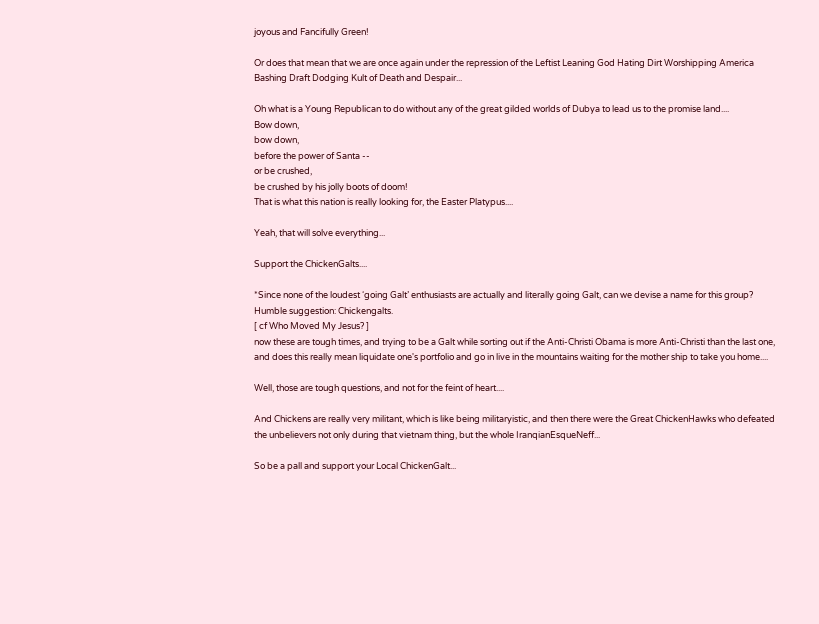joyous and Fancifully Green!

Or does that mean that we are once again under the repression of the Leftist Leaning God Hating Dirt Worshipping America Bashing Draft Dodging Kult of Death and Despair...

Oh what is a Young Republican to do without any of the great gilded worlds of Dubya to lead us to the promise land....
Bow down,
bow down,
before the power of Santa --
or be crushed,
be crushed by his jolly boots of doom!
That is what this nation is really looking for, the Easter Platypus....

Yeah, that will solve everything...

Support the ChickenGalts....

*Since none of the loudest ‘going Galt’ enthusiasts are actually and literally going Galt, can we devise a name for this group? Humble suggestion: Chickengalts.
[ cf Who Moved My Jesus? ]
now these are tough times, and trying to be a Galt while sorting out if the Anti-Christi Obama is more Anti-Christi than the last one, and does this really mean liquidate one's portfolio and go in live in the mountains waiting for the mother ship to take you home....

Well, those are tough questions, and not for the feint of heart....

And Chickens are really very militant, which is like being militaryistic, and then there were the Great ChickenHawks who defeated the unbelievers not only during that vietnam thing, but the whole IranqianEsqueNeff...

So be a pall and support your Local ChickenGalt...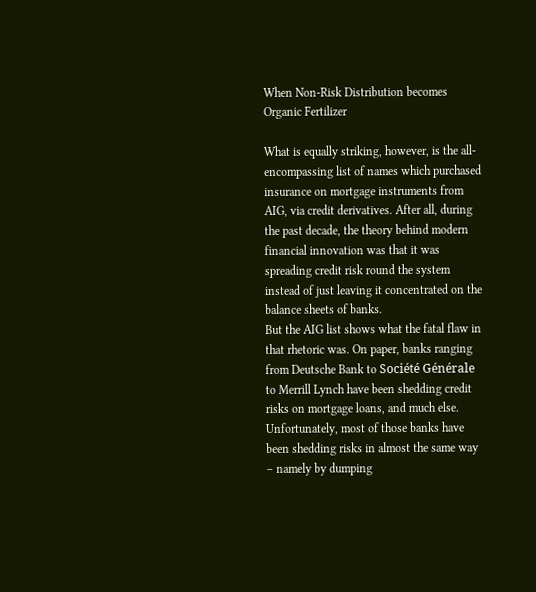When Non-Risk Distribution becomes Organic Fertilizer

What is equally striking, however, is the all-encompassing list of names which purchased insurance on mortgage instruments from AIG, via credit derivatives. After all, during the past decade, the theory behind modern financial innovation was that it was spreading credit risk round the system instead of just leaving it concentrated on the balance sheets of banks.
But the AIG list shows what the fatal flaw in that rhetoric was. On paper, banks ranging from Deutsche Bank to Société Générale to Merrill Lynch have been shedding credit risks on mortgage loans, and much else. Unfortunately, most of those banks have been shedding risks in almost the same way – namely by dumping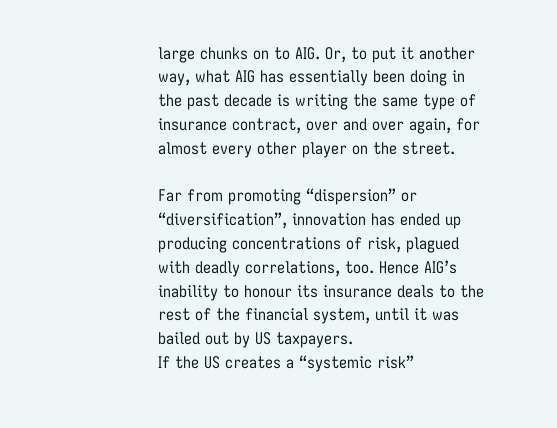large chunks on to AIG. Or, to put it another way, what AIG has essentially been doing in the past decade is writing the same type of insurance contract, over and over again, for almost every other player on the street.

Far from promoting “dispersion” or “diversification”, innovation has ended up producing concentrations of risk, plagued with deadly correlations, too. Hence AIG’s inability to honour its insurance deals to the rest of the financial system, until it was bailed out by US taxpayers.
If the US creates a “systemic risk”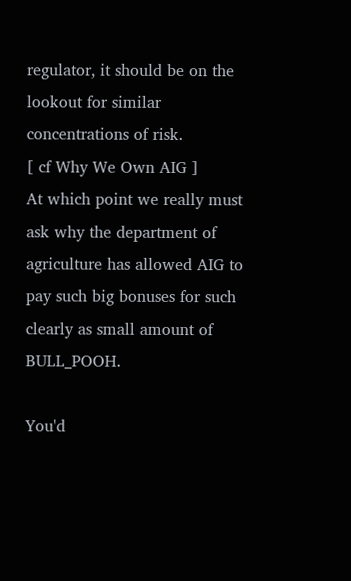regulator, it should be on the lookout for similar concentrations of risk.
[ cf Why We Own AIG ]
At which point we really must ask why the department of agriculture has allowed AIG to pay such big bonuses for such clearly as small amount of BULL_POOH.

You'd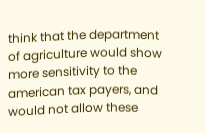think that the department of agriculture would show more sensitivity to the american tax payers, and would not allow these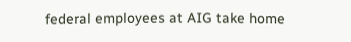federal employees at AIG take home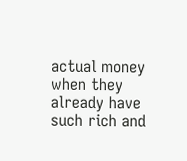actual money when they already have such rich and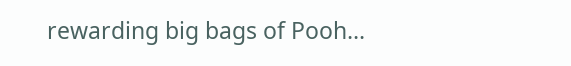rewarding big bags of Pooh...